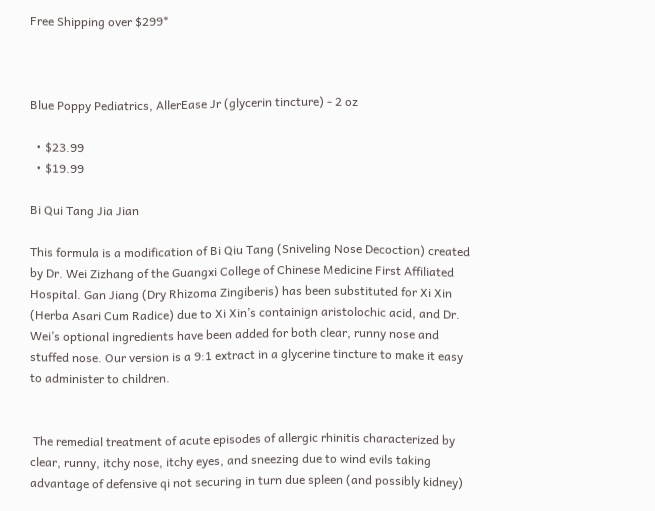Free Shipping over $299*



Blue Poppy Pediatrics, AllerEase Jr (glycerin tincture) - 2 oz

  • $23.99
  • $19.99

Bi Qui Tang Jia Jian

This formula is a modification of Bi Qiu Tang (Sniveling Nose Decoction) created by Dr. Wei Zizhang of the Guangxi College of Chinese Medicine First Affiliated Hospital. Gan Jiang (Dry Rhizoma Zingiberis) has been substituted for Xi Xin (Herba Asari Cum Radice) due to Xi Xin’s containign aristolochic acid, and Dr. Wei’s optional ingredients have been added for both clear, runny nose and stuffed nose. Our version is a 9:1 extract in a glycerine tincture to make it easy to administer to children.


 The remedial treatment of acute episodes of allergic rhinitis characterized by clear, runny, itchy nose, itchy eyes, and sneezing due to wind evils taking advantage of defensive qi not securing in turn due spleen (and possibly kidney)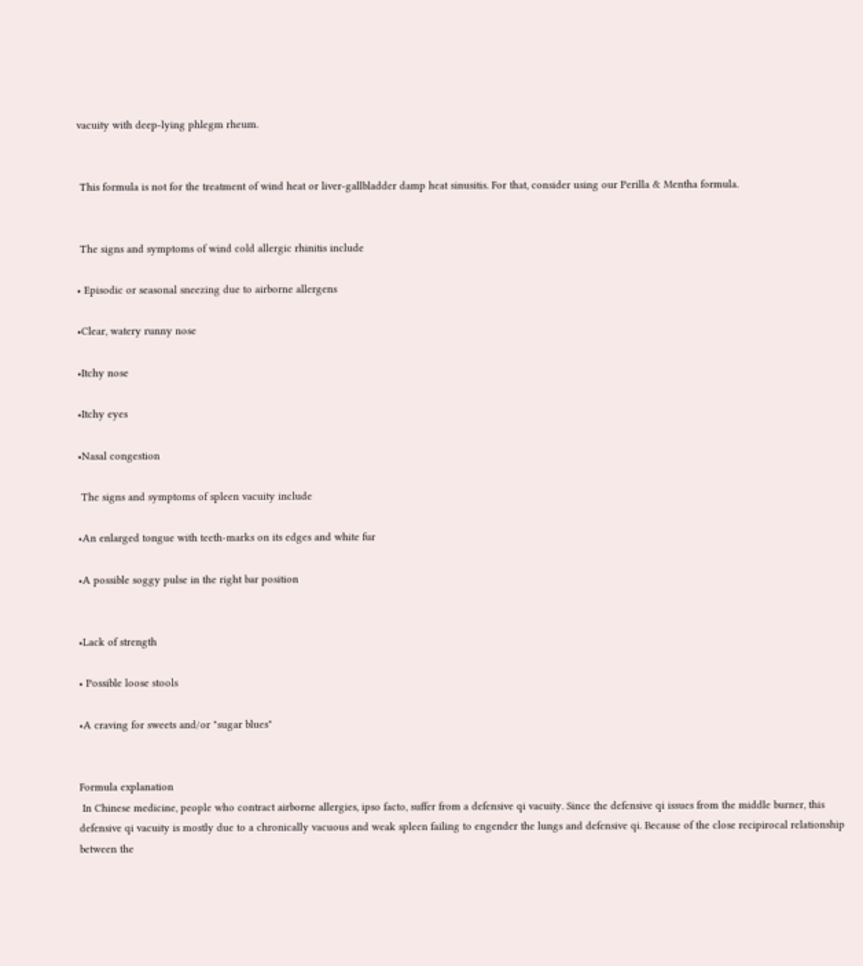vacuity with deep-lying phlegm rheum.


 This formula is not for the treatment of wind heat or liver-gallbladder damp heat sinusitis. For that, consider using our Perilla & Mentha formula.


 The signs and symptoms of wind cold allergic rhinitis include

• Episodic or seasonal sneezing due to airborne allergens

•Clear, watery runny nose

•Itchy nose

•Itchy eyes

•Nasal congestion

 The signs and symptoms of spleen vacuity include

•An enlarged tongue with teeth-marks on its edges and white fur

•A possible soggy pulse in the right bar position


•Lack of strength

• Possible loose stools

•A craving for sweets and/or "sugar blues"


Formula explanation
 In Chinese medicine, people who contract airborne allergies, ipso facto, suffer from a defensive qi vacuity. Since the defensive qi issues from the middle burner, this defensive qi vacuity is mostly due to a chronically vacuous and weak spleen failing to engender the lungs and defensive qi. Because of the close recipirocal relationship between the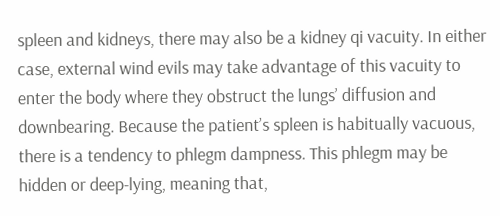spleen and kidneys, there may also be a kidney qi vacuity. In either case, external wind evils may take advantage of this vacuity to enter the body where they obstruct the lungs’ diffusion and downbearing. Because the patient’s spleen is habitually vacuous, there is a tendency to phlegm dampness. This phlegm may be hidden or deep-lying, meaning that,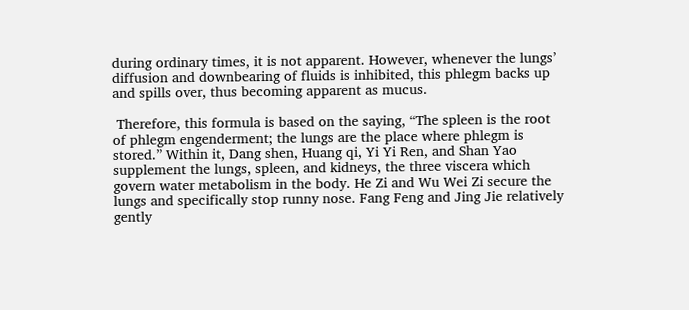during ordinary times, it is not apparent. However, whenever the lungs’ diffusion and downbearing of fluids is inhibited, this phlegm backs up and spills over, thus becoming apparent as mucus.

 Therefore, this formula is based on the saying, “The spleen is the root of phlegm engenderment; the lungs are the place where phlegm is stored.” Within it, Dang shen, Huang qi, Yi Yi Ren, and Shan Yao supplement the lungs, spleen, and kidneys, the three viscera which govern water metabolism in the body. He Zi and Wu Wei Zi secure the lungs and specifically stop runny nose. Fang Feng and Jing Jie relatively gently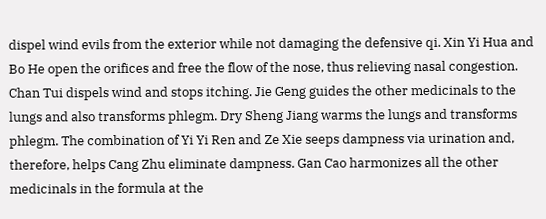dispel wind evils from the exterior while not damaging the defensive qi. Xin Yi Hua and Bo He open the orifices and free the flow of the nose, thus relieving nasal congestion. Chan Tui dispels wind and stops itching. Jie Geng guides the other medicinals to the lungs and also transforms phlegm. Dry Sheng Jiang warms the lungs and transforms phlegm. The combination of Yi Yi Ren and Ze Xie seeps dampness via urination and, therefore, helps Cang Zhu eliminate dampness. Gan Cao harmonizes all the other medicinals in the formula at the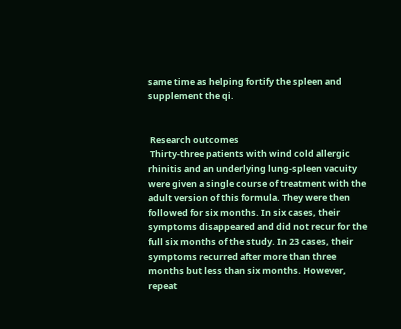same time as helping fortify the spleen and supplement the qi.


 Research outcomes
 Thirty-three patients with wind cold allergic rhinitis and an underlying lung-spleen vacuity were given a single course of treatment with the adult version of this formula. They were then followed for six months. In six cases, their symptoms disappeared and did not recur for the full six months of the study. In 23 cases, their symptoms recurred after more than three months but less than six months. However, repeat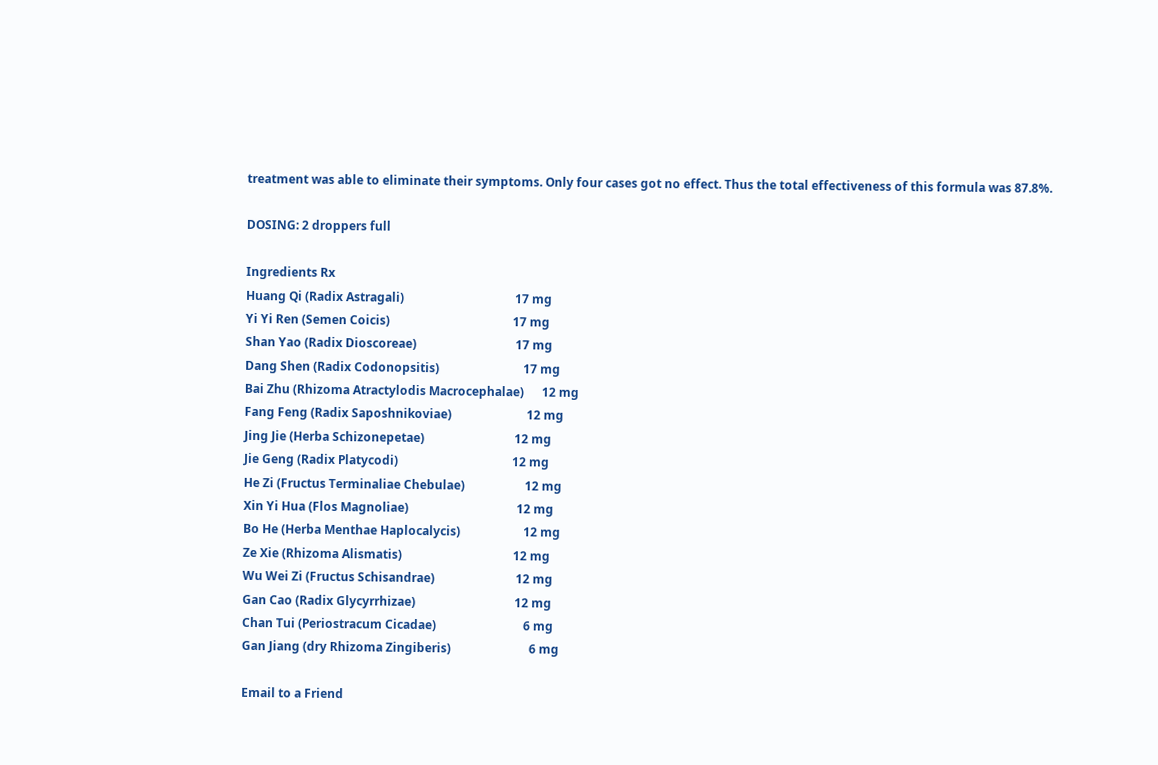treatment was able to eliminate their symptoms. Only four cases got no effect. Thus the total effectiveness of this formula was 87.8%.

DOSING: 2 droppers full

Ingredients Rx
Huang Qi (Radix Astragali)                                     17 mg
Yi Yi Ren (Semen Coicis)                                         17 mg
Shan Yao (Radix Dioscoreae)                                 17 mg
Dang Shen (Radix Codonopsitis)                            17 mg
Bai Zhu (Rhizoma Atractylodis Macrocephalae)      12 mg
Fang Feng (Radix Saposhnikoviae)                         12 mg
Jing Jie (Herba Schizonepetae)                              12 mg
Jie Geng (Radix Platycodi)                                      12 mg
He Zi (Fructus Terminaliae Chebulae)                    12 mg
Xin Yi Hua (Flos Magnoliae)                                    12 mg
Bo He (Herba Menthae Haplocalycis)                     12 mg
Ze Xie (Rhizoma Alismatis)                                     12 mg
Wu Wei Zi (Fructus Schisandrae)                           12 mg
Gan Cao (Radix Glycyrrhizae)                                 12 mg
Chan Tui (Periostracum Cicadae)                             6 mg
Gan Jiang (dry Rhizoma Zingiberis)                          6 mg

Email to a Friend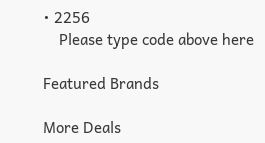• 2256
    Please type code above here

Featured Brands

More Deals